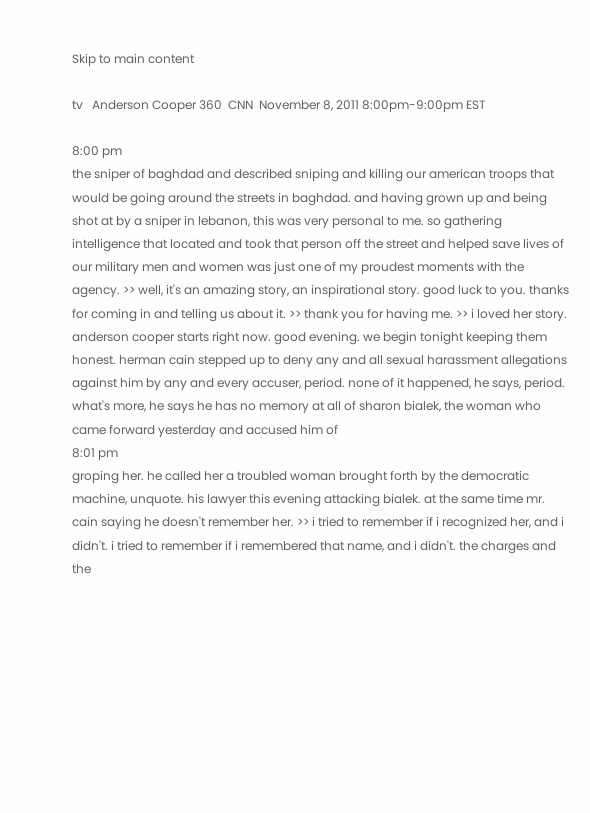Skip to main content

tv   Anderson Cooper 360  CNN  November 8, 2011 8:00pm-9:00pm EST

8:00 pm
the sniper of baghdad and described sniping and killing our american troops that would be going around the streets in baghdad. and having grown up and being shot at by a sniper in lebanon, this was very personal to me. so gathering intelligence that located and took that person off the street and helped save lives of our military men and women was just one of my proudest moments with the agency. >> well, it's an amazing story, an inspirational story. good luck to you. thanks for coming in and telling us about it. >> thank you for having me. >> i loved her story. anderson cooper starts right now. good evening. we begin tonight keeping them honest. herman cain stepped up to deny any and all sexual harassment allegations against him by any and every accuser, period. none of it happened, he says, period. what's more, he says he has no memory at all of sharon bialek, the woman who came forward yesterday and accused him of
8:01 pm
groping her. he called her a troubled woman brought forth by the democratic machine, unquote. his lawyer this evening attacking bialek. at the same time mr. cain saying he doesn't remember her. >> i tried to remember if i recognized her, and i didn't. i tried to remember if i remembered that name, and i didn't. the charges and the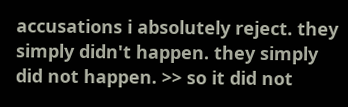accusations i absolutely reject. they simply didn't happen. they simply did not happen. >> so it did not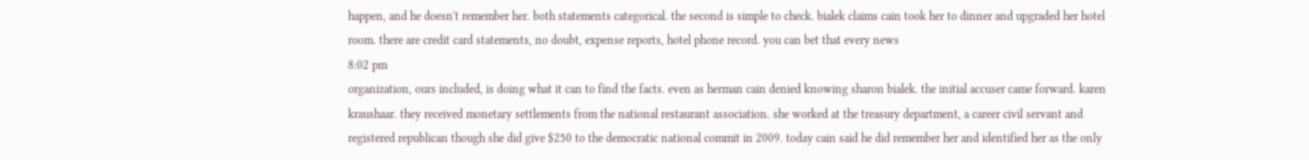happen, and he doesn't remember her. both statements categorical. the second is simple to check. bialek claims cain took her to dinner and upgraded her hotel room. there are credit card statements, no doubt, expense reports, hotel phone record. you can bet that every news
8:02 pm
organization, ours included, is doing what it can to find the facts. even as herman cain denied knowing sharon bialek. the initial accuser came forward. karen kraushaar. they received monetary settlements from the national restaurant association. she worked at the treasury department, a career civil servant and registered republican though she did give $250 to the democratic national commit in 2009. today cain said he did remember her and identified her as the only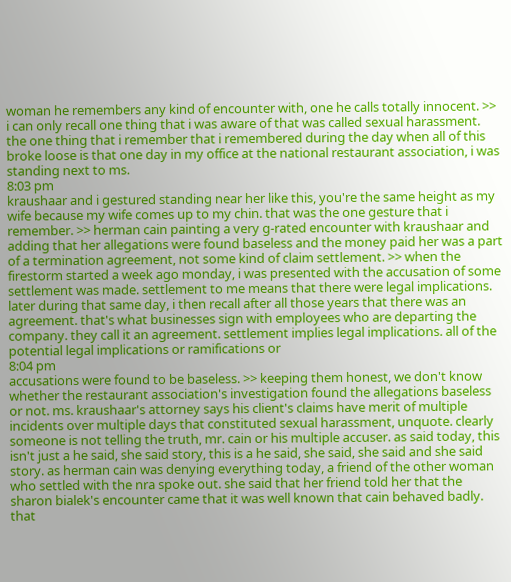woman he remembers any kind of encounter with, one he calls totally innocent. >> i can only recall one thing that i was aware of that was called sexual harassment. the one thing that i remember that i remembered during the day when all of this broke loose is that one day in my office at the national restaurant association, i was standing next to ms.
8:03 pm
kraushaar and i gestured standing near her like this, you're the same height as my wife because my wife comes up to my chin. that was the one gesture that i remember. >> herman cain painting a very g-rated encounter with kraushaar and adding that her allegations were found baseless and the money paid her was a part of a termination agreement, not some kind of claim settlement. >> when the firestorm started a week ago monday, i was presented with the accusation of some settlement was made. settlement to me means that there were legal implications. later during that same day, i then recall after all those years that there was an agreement. that's what businesses sign with employees who are departing the company. they call it an agreement. settlement implies legal implications. all of the potential legal implications or ramifications or
8:04 pm
accusations were found to be baseless. >> keeping them honest, we don't know whether the restaurant association's investigation found the allegations baseless or not. ms. kraushaar's attorney says his client's claims have merit of multiple incidents over multiple days that constituted sexual harassment, unquote. clearly someone is not telling the truth, mr. cain or his multiple accuser. as said today, this isn't just a he said, she said story, this is a he said, she said, she said and she said story. as herman cain was denying everything today, a friend of the other woman who settled with the nra spoke out. she said that her friend told her that the sharon bialek's encounter came that it was well known that cain behaved badly. that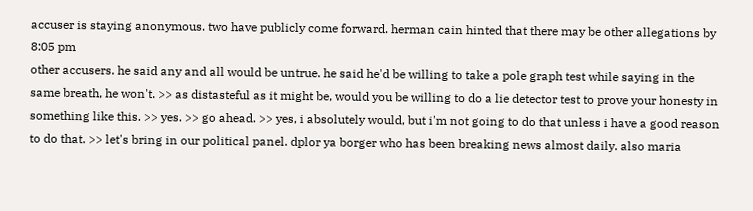accuser is staying anonymous. two have publicly come forward. herman cain hinted that there may be other allegations by
8:05 pm
other accusers. he said any and all would be untrue. he said he'd be willing to take a pole graph test while saying in the same breath, he won't. >> as distasteful as it might be, would you be willing to do a lie detector test to prove your honesty in something like this. >> yes. >> go ahead. >> yes, i absolutely would, but i'm not going to do that unless i have a good reason to do that. >> let's bring in our political panel. dplor ya borger who has been breaking news almost daily. also maria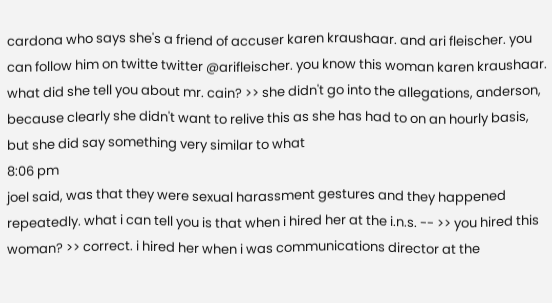cardona who says she's a friend of accuser karen kraushaar. and ari fleischer. you can follow him on twitte twitter @arifleischer. you know this woman karen kraushaar. what did she tell you about mr. cain? >> she didn't go into the allegations, anderson, because clearly she didn't want to relive this as she has had to on an hourly basis, but she did say something very similar to what
8:06 pm
joel said, was that they were sexual harassment gestures and they happened repeatedly. what i can tell you is that when i hired her at the i.n.s. -- >> you hired this woman? >> correct. i hired her when i was communications director at the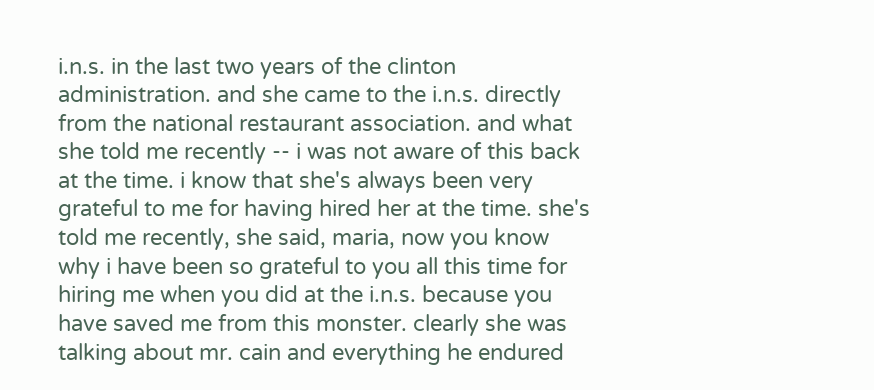i.n.s. in the last two years of the clinton administration. and she came to the i.n.s. directly from the national restaurant association. and what she told me recently -- i was not aware of this back at the time. i know that she's always been very grateful to me for having hired her at the time. she's told me recently, she said, maria, now you know why i have been so grateful to you all this time for hiring me when you did at the i.n.s. because you have saved me from this monster. clearly she was talking about mr. cain and everything he endured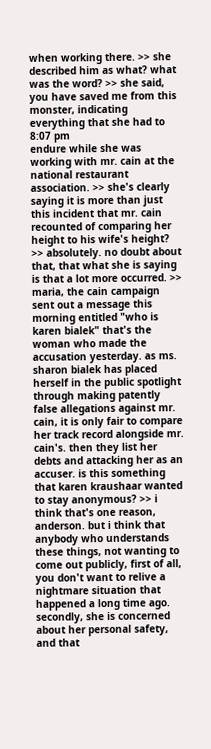when working there. >> she described him as what? what was the word? >> she said, you have saved me from this monster, indicating everything that she had to
8:07 pm
endure while she was working with mr. cain at the national restaurant association. >> she's clearly saying it is more than just this incident that mr. cain recounted of comparing her height to his wife's height? >> absolutely. no doubt about that, that what she is saying is that a lot more occurred. >> maria, the cain campaign sent out a message this morning entitled "who is karen bialek" that's the woman who made the accusation yesterday. as ms. sharon bialek has placed herself in the public spotlight through making patently false allegations against mr. cain, it is only fair to compare her track record alongside mr. cain's. then they list her debts and attacking her as an accuser. is this something that karen kraushaar wanted to stay anonymous? >> i think that's one reason, anderson. but i think that anybody who understands these things, not wanting to come out publicly, first of all, you don't want to relive a nightmare situation that happened a long time ago. secondly, she is concerned about her personal safety, and that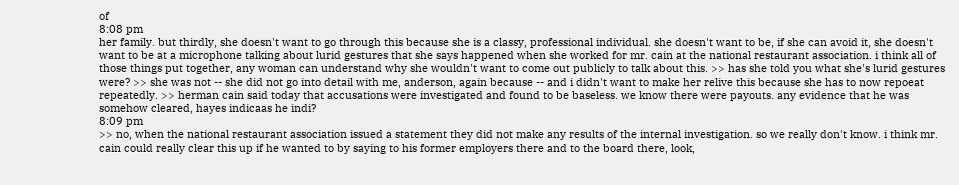of
8:08 pm
her family. but thirdly, she doesn't want to go through this because she is a classy, professional individual. she doesn't want to be, if she can avoid it, she doesn't want to be at a microphone talking about lurid gestures that she says happened when she worked for mr. cain at the national restaurant association. i think all of those things put together, any woman can understand why she wouldn't want to come out publicly to talk about this. >> has she told you what she's lurid gestures were? >> she was not -- she did not go into detail with me, anderson, again because -- and i didn't want to make her relive this because she has to now repoeat repeatedly. >> herman cain said today that accusations were investigated and found to be baseless. we know there were payouts. any evidence that he was somehow cleared, hayes indicaas he indi?
8:09 pm
>> no, when the national restaurant association issued a statement they did not make any results of the internal investigation. so we really don't know. i think mr. cain could really clear this up if he wanted to by saying to his former employers there and to the board there, look,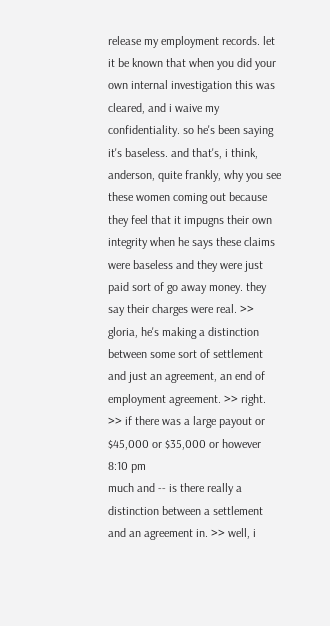release my employment records. let it be known that when you did your own internal investigation this was cleared, and i waive my confidentiality. so he's been saying it's baseless. and that's, i think, anderson, quite frankly, why you see these women coming out because they feel that it impugns their own integrity when he says these claims were baseless and they were just paid sort of go away money. they say their charges were real. >> gloria, he's making a distinction between some sort of settlement and just an agreement, an end of employment agreement. >> right. >> if there was a large payout or $45,000 or $35,000 or however
8:10 pm
much and -- is there really a distinction between a settlement and an agreement in. >> well, i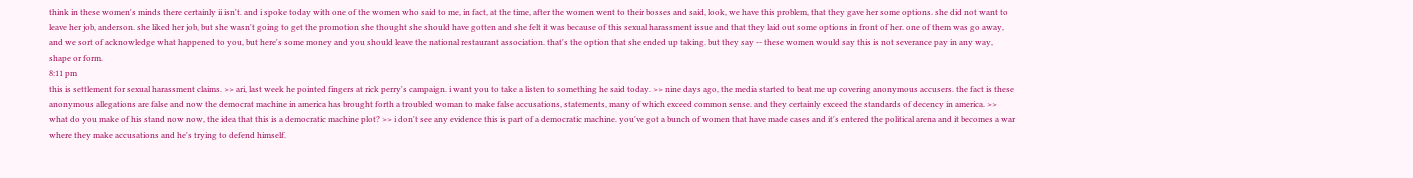think in these women's minds there certainly ii isn't. and i spoke today with one of the women who said to me, in fact, at the time, after the women went to their bosses and said, look, we have this problem, that they gave her some options. she did not want to leave her job, anderson. she liked her job, but she wasn't going to get the promotion she thought she should have gotten and she felt it was because of this sexual harassment issue and that they laid out some options in front of her. one of them was go away, and we sort of acknowledge what happened to you, but here's some money and you should leave the national restaurant association. that's the option that she ended up taking. but they say -- these women would say this is not severance pay in any way, shape or form.
8:11 pm
this is settlement for sexual harassment claims. >> ari, last week he pointed fingers at rick perry's campaign. i want you to take a listen to something he said today. >> nine days ago, the media started to beat me up covering anonymous accusers. the fact is these anonymous allegations are false and now the democrat machine in america has brought forth a troubled woman to make false accusations, statements, many of which exceed common sense. and they certainly exceed the standards of decency in america. >> what do you make of his stand now now, the idea that this is a democratic machine plot? >> i don't see any evidence this is part of a democratic machine. you've got a bunch of women that have made cases and it's entered the political arena and it becomes a war where they make accusations and he's trying to defend himself.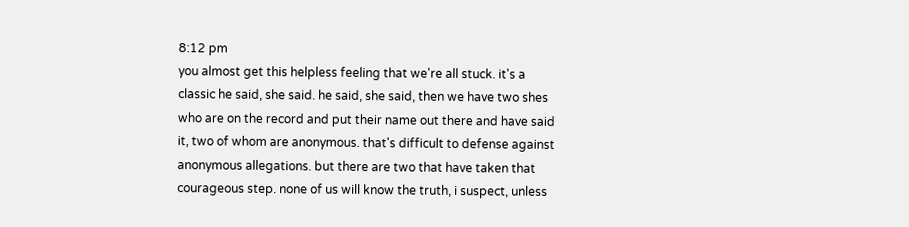8:12 pm
you almost get this helpless feeling that we're all stuck. it's a classic he said, she said. he said, she said, then we have two shes who are on the record and put their name out there and have said it, two of whom are anonymous. that's difficult to defense against anonymous allegations. but there are two that have taken that courageous step. none of us will know the truth, i suspect, unless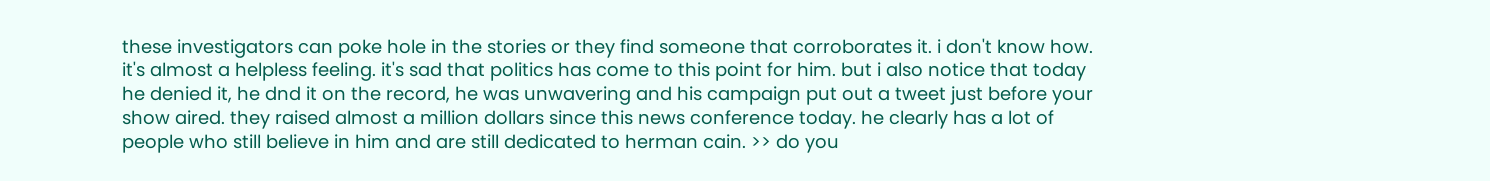these investigators can poke hole in the stories or they find someone that corroborates it. i don't know how. it's almost a helpless feeling. it's sad that politics has come to this point for him. but i also notice that today he denied it, he dnd it on the record, he was unwavering and his campaign put out a tweet just before your show aired. they raised almost a million dollars since this news conference today. he clearly has a lot of people who still believe in him and are still dedicated to herman cain. >> do you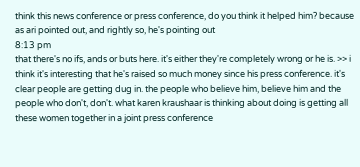think this news conference or press conference, do you think it helped him? because as ari pointed out, and rightly so, he's pointing out
8:13 pm
that there's no ifs, ands or buts here. it's either they're completely wrong or he is. >> i think it's interesting that he's raised so much money since his press conference. it's clear people are getting dug in. the people who believe him, believe him and the people who don't, don't. what karen kraushaar is thinking about doing is getting all these women together in a joint press conference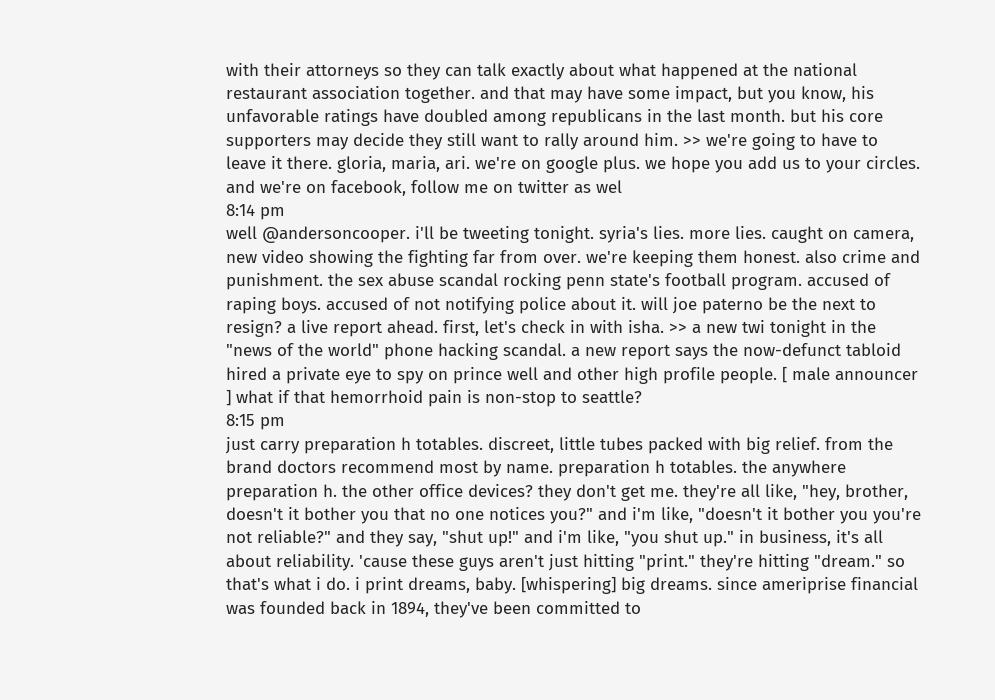with their attorneys so they can talk exactly about what happened at the national restaurant association together. and that may have some impact, but you know, his unfavorable ratings have doubled among republicans in the last month. but his core supporters may decide they still want to rally around him. >> we're going to have to leave it there. gloria, maria, ari. we're on google plus. we hope you add us to your circles. and we're on facebook, follow me on twitter as wel
8:14 pm
well @andersoncooper. i'll be tweeting tonight. syria's lies. more lies. caught on camera, new video showing the fighting far from over. we're keeping them honest. also crime and punishment. the sex abuse scandal rocking penn state's football program. accused of raping boys. accused of not notifying police about it. will joe paterno be the next to resign? a live report ahead. first, let's check in with isha. >> a new twi tonight in the "news of the world" phone hacking scandal. a new report says the now-defunct tabloid hired a private eye to spy on prince well and other high profile people. [ male announcer ] what if that hemorrhoid pain is non-stop to seattle?
8:15 pm
just carry preparation h totables. discreet, little tubes packed with big relief. from the brand doctors recommend most by name. preparation h totables. the anywhere preparation h. the other office devices? they don't get me. they're all like, "hey, brother, doesn't it bother you that no one notices you?" and i'm like, "doesn't it bother you you're not reliable?" and they say, "shut up!" and i'm like, "you shut up." in business, it's all about reliability. 'cause these guys aren't just hitting "print." they're hitting "dream." so that's what i do. i print dreams, baby. [whispering] big dreams. since ameriprise financial was founded back in 1894, they've been committed to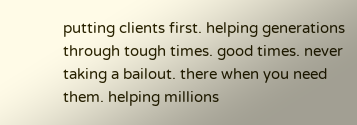putting clients first. helping generations through tough times. good times. never taking a bailout. there when you need them. helping millions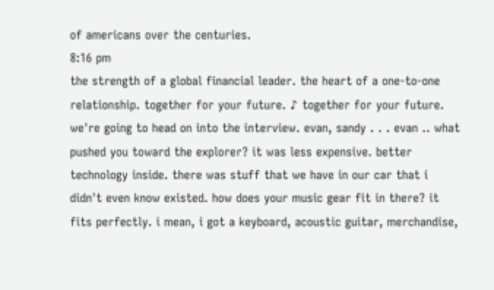of americans over the centuries.
8:16 pm
the strength of a global financial leader. the heart of a one-to-one relationship. together for your future. ♪ together for your future. we're going to head on into the interview. evan, sandy . . . evan .. what pushed you toward the explorer? it was less expensive. better technology inside. there was stuff that we have in our car that i didn't even know existed. how does your music gear fit in there? it fits perfectly. i mean, i got a keyboard, acoustic guitar, merchandise,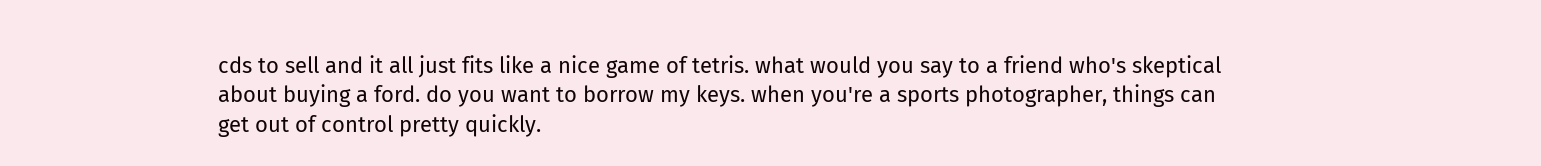cds to sell and it all just fits like a nice game of tetris. what would you say to a friend who's skeptical about buying a ford. do you want to borrow my keys. when you're a sports photographer, things can get out of control pretty quickly.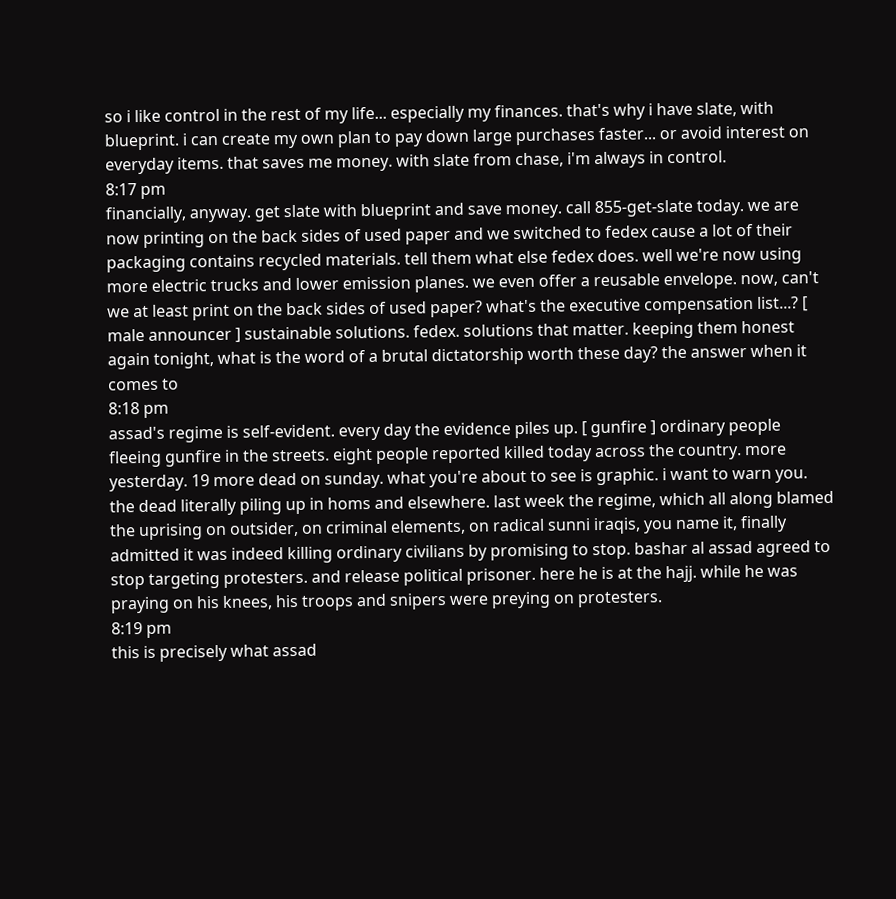so i like control in the rest of my life... especially my finances. that's why i have slate, with blueprint. i can create my own plan to pay down large purchases faster... or avoid interest on everyday items. that saves me money. with slate from chase, i'm always in control.
8:17 pm
financially, anyway. get slate with blueprint and save money. call 855-get-slate today. we are now printing on the back sides of used paper and we switched to fedex cause a lot of their packaging contains recycled materials. tell them what else fedex does. well we're now using more electric trucks and lower emission planes. we even offer a reusable envelope. now, can't we at least print on the back sides of used paper? what's the executive compensation list...? [ male announcer ] sustainable solutions. fedex. solutions that matter. keeping them honest again tonight, what is the word of a brutal dictatorship worth these day? the answer when it comes to
8:18 pm
assad's regime is self-evident. every day the evidence piles up. [ gunfire ] ordinary people fleeing gunfire in the streets. eight people reported killed today across the country. more yesterday. 19 more dead on sunday. what you're about to see is graphic. i want to warn you. the dead literally piling up in homs and elsewhere. last week the regime, which all along blamed the uprising on outsider, on criminal elements, on radical sunni iraqis, you name it, finally admitted it was indeed killing ordinary civilians by promising to stop. bashar al assad agreed to stop targeting protesters. and release political prisoner. here he is at the hajj. while he was praying on his knees, his troops and snipers were preying on protesters.
8:19 pm
this is precisely what assad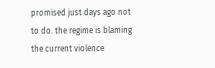promised just days ago not to do. the regime is blaming the current violence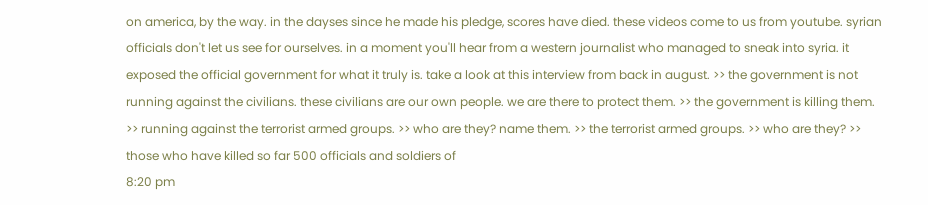on america, by the way. in the dayses since he made his pledge, scores have died. these videos come to us from youtube. syrian officials don't let us see for ourselves. in a moment you'll hear from a western journalist who managed to sneak into syria. it exposed the official government for what it truly is. take a look at this interview from back in august. >> the government is not running against the civilians. these civilians are our own people. we are there to protect them. >> the government is killing them. >> running against the terrorist armed groups. >> who are they? name them. >> the terrorist armed groups. >> who are they? >> those who have killed so far 500 officials and soldiers of
8:20 pm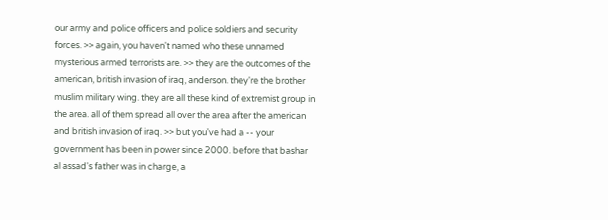our army and police officers and police soldiers and security forces. >> again, you haven't named who these unnamed mysterious armed terrorists are. >> they are the outcomes of the american, british invasion of iraq, anderson. they're the brother muslim military wing. they are all these kind of extremist group in the area. all of them spread all over the area after the american and british invasion of iraq. >> but you've had a -- your government has been in power since 2000. before that bashar al assad's father was in charge, a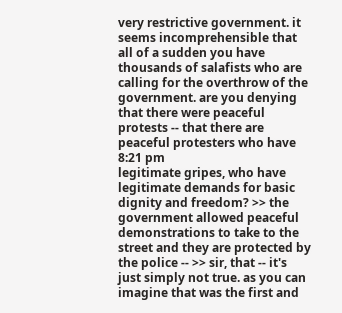very restrictive government. it seems incomprehensible that all of a sudden you have thousands of salafists who are calling for the overthrow of the government. are you denying that there were peaceful protests -- that there are peaceful protesters who have
8:21 pm
legitimate gripes, who have legitimate demands for basic dignity and freedom? >> the government allowed peaceful demonstrations to take to the street and they are protected by the police -- >> sir, that -- it's just simply not true. as you can imagine that was the first and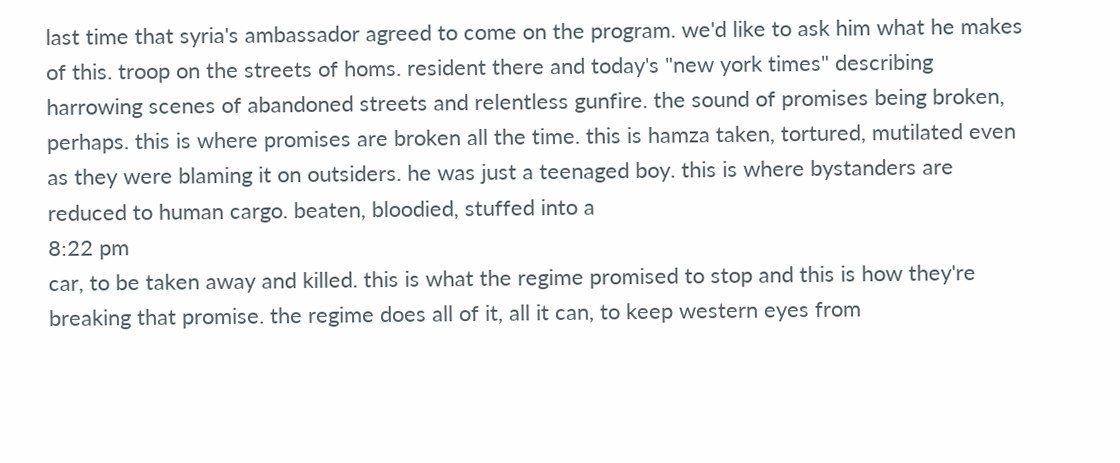last time that syria's ambassador agreed to come on the program. we'd like to ask him what he makes of this. troop on the streets of homs. resident there and today's "new york times" describing harrowing scenes of abandoned streets and relentless gunfire. the sound of promises being broken, perhaps. this is where promises are broken all the time. this is hamza taken, tortured, mutilated even as they were blaming it on outsiders. he was just a teenaged boy. this is where bystanders are reduced to human cargo. beaten, bloodied, stuffed into a
8:22 pm
car, to be taken away and killed. this is what the regime promised to stop and this is how they're breaking that promise. the regime does all of it, all it can, to keep western eyes from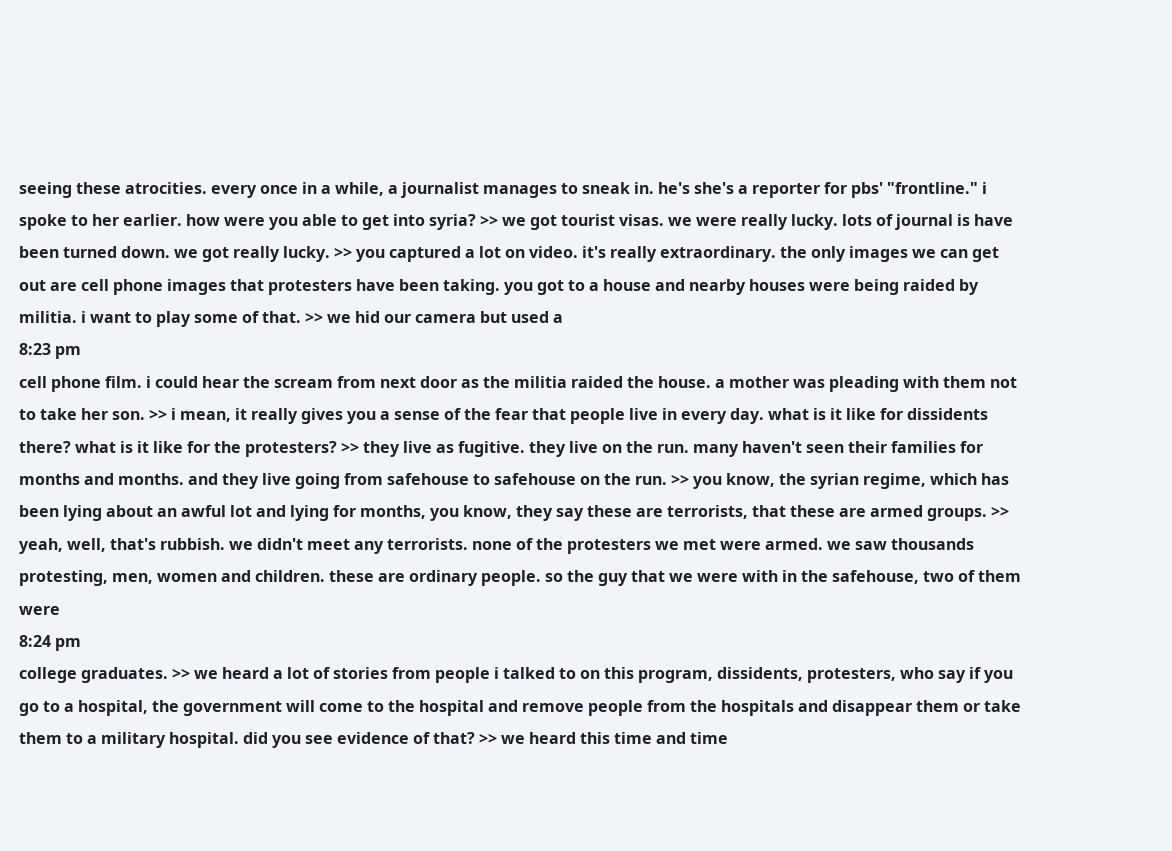seeing these atrocities. every once in a while, a journalist manages to sneak in. he's she's a reporter for pbs' "frontline." i spoke to her earlier. how were you able to get into syria? >> we got tourist visas. we were really lucky. lots of journal is have been turned down. we got really lucky. >> you captured a lot on video. it's really extraordinary. the only images we can get out are cell phone images that protesters have been taking. you got to a house and nearby houses were being raided by militia. i want to play some of that. >> we hid our camera but used a
8:23 pm
cell phone film. i could hear the scream from next door as the militia raided the house. a mother was pleading with them not to take her son. >> i mean, it really gives you a sense of the fear that people live in every day. what is it like for dissidents there? what is it like for the protesters? >> they live as fugitive. they live on the run. many haven't seen their families for months and months. and they live going from safehouse to safehouse on the run. >> you know, the syrian regime, which has been lying about an awful lot and lying for months, you know, they say these are terrorists, that these are armed groups. >> yeah, well, that's rubbish. we didn't meet any terrorists. none of the protesters we met were armed. we saw thousands protesting, men, women and children. these are ordinary people. so the guy that we were with in the safehouse, two of them were
8:24 pm
college graduates. >> we heard a lot of stories from people i talked to on this program, dissidents, protesters, who say if you go to a hospital, the government will come to the hospital and remove people from the hospitals and disappear them or take them to a military hospital. did you see evidence of that? >> we heard this time and time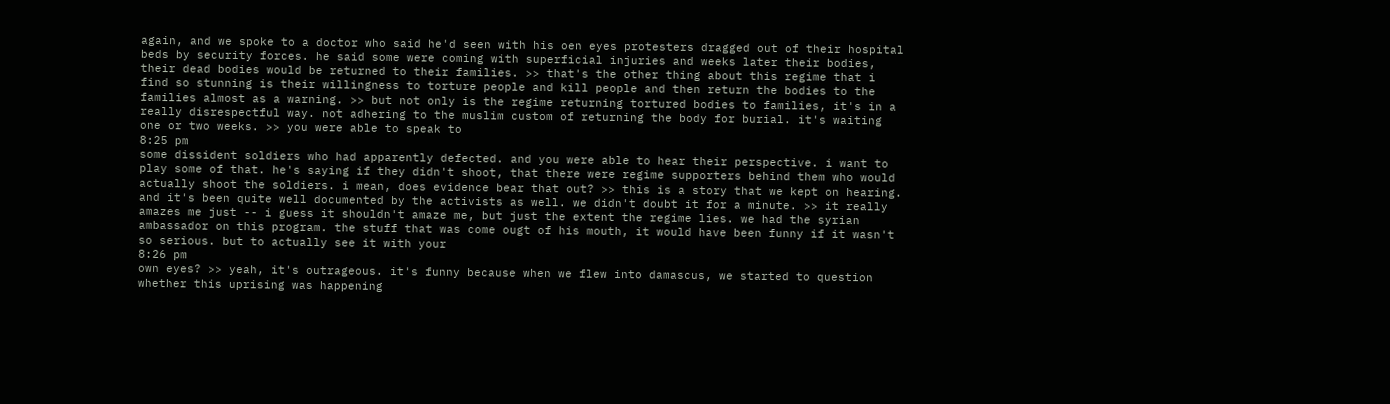again, and we spoke to a doctor who said he'd seen with his oen eyes protesters dragged out of their hospital beds by security forces. he said some were coming with superficial injuries and weeks later their bodies, their dead bodies would be returned to their families. >> that's the other thing about this regime that i find so stunning is their willingness to torture people and kill people and then return the bodies to the families almost as a warning. >> but not only is the regime returning tortured bodies to families, it's in a really disrespectful way. not adhering to the muslim custom of returning the body for burial. it's waiting one or two weeks. >> you were able to speak to
8:25 pm
some dissident soldiers who had apparently defected. and you were able to hear their perspective. i want to play some of that. he's saying if they didn't shoot, that there were regime supporters behind them who would actually shoot the soldiers. i mean, does evidence bear that out? >> this is a story that we kept on hearing. and it's been quite well documented by the activists as well. we didn't doubt it for a minute. >> it really amazes me just -- i guess it shouldn't amaze me, but just the extent the regime lies. we had the syrian ambassador on this program. the stuff that was come ougt of his mouth, it would have been funny if it wasn't so serious. but to actually see it with your
8:26 pm
own eyes? >> yeah, it's outrageous. it's funny because when we flew into damascus, we started to question whether this uprising was happening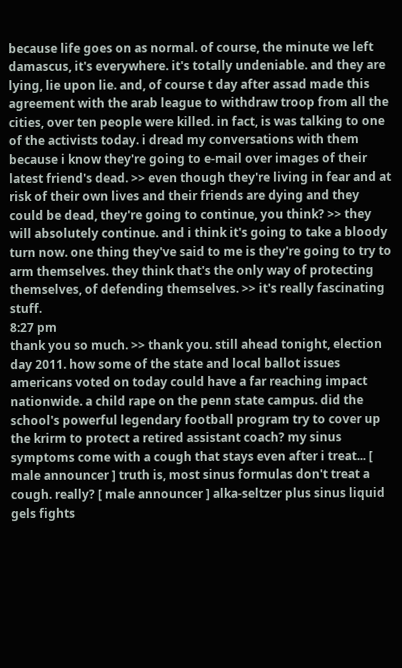because life goes on as normal. of course, the minute we left damascus, it's everywhere. it's totally undeniable. and they are lying, lie upon lie. and, of course t day after assad made this agreement with the arab league to withdraw troop from all the cities, over ten people were killed. in fact, is was talking to one of the activists today. i dread my conversations with them because i know they're going to e-mail over images of their latest friend's dead. >> even though they're living in fear and at risk of their own lives and their friends are dying and they could be dead, they're going to continue, you think? >> they will absolutely continue. and i think it's going to take a bloody turn now. one thing they've said to me is they're going to try to arm themselves. they think that's the only way of protecting themselves, of defending themselves. >> it's really fascinating stuff.
8:27 pm
thank you so much. >> thank you. still ahead tonight, election day 2011. how some of the state and local ballot issues americans voted on today could have a far reaching impact nationwide. a child rape on the penn state campus. did the school's powerful legendary football program try to cover up the krirm to protect a retired assistant coach? my sinus symptoms come with a cough that stays even after i treat... [ male announcer ] truth is, most sinus formulas don't treat a cough. really? [ male announcer ] alka-seltzer plus sinus liquid gels fights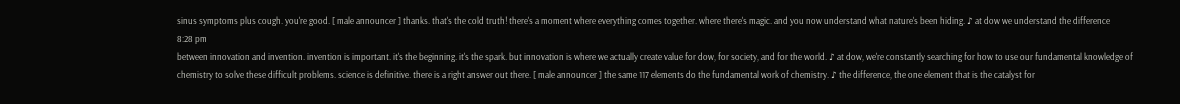sinus symptoms plus cough. you're good. [ male announcer ] thanks. that's the cold truth! there's a moment where everything comes together. where there's magic. and you now understand what nature's been hiding. ♪ at dow we understand the difference
8:28 pm
between innovation and invention. invention is important. it's the beginning. it's the spark. but innovation is where we actually create value for dow, for society, and for the world. ♪ at dow, we're constantly searching for how to use our fundamental knowledge of chemistry to solve these difficult problems. science is definitive. there is a right answer out there. [ male announcer ] the same 117 elements do the fundamental work of chemistry. ♪ the difference, the one element that is the catalyst for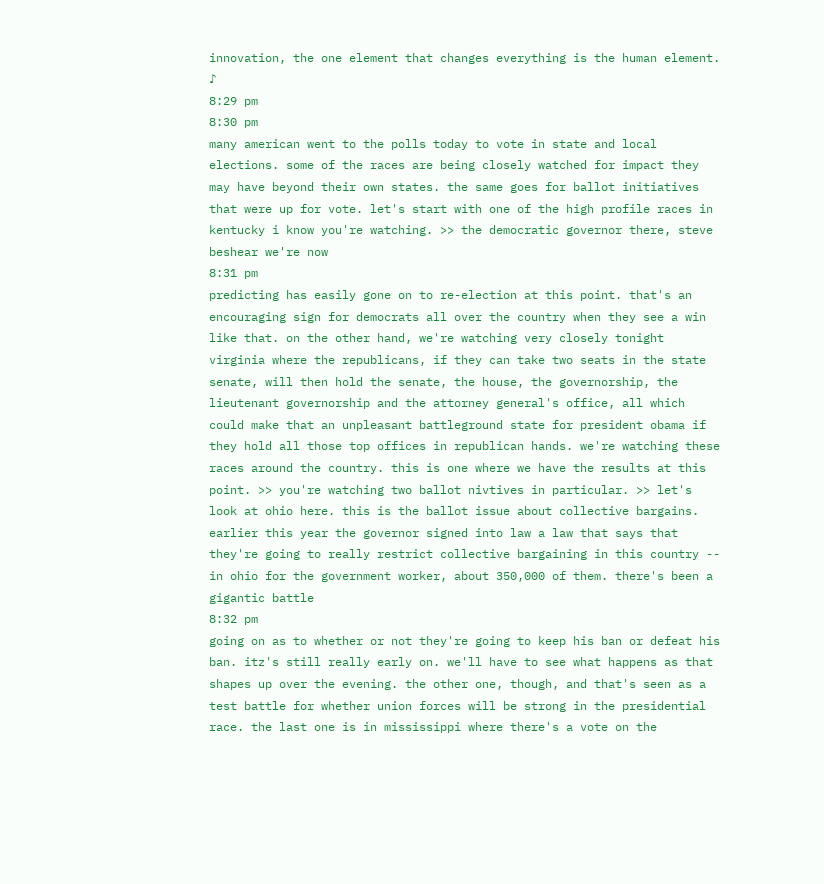innovation, the one element that changes everything is the human element. ♪
8:29 pm
8:30 pm
many american went to the polls today to vote in state and local elections. some of the races are being closely watched for impact they may have beyond their own states. the same goes for ballot initiatives that were up for vote. let's start with one of the high profile races in kentucky i know you're watching. >> the democratic governor there, steve beshear we're now
8:31 pm
predicting has easily gone on to re-election at this point. that's an encouraging sign for democrats all over the country when they see a win like that. on the other hand, we're watching very closely tonight virginia where the republicans, if they can take two seats in the state senate, will then hold the senate, the house, the governorship, the lieutenant governorship and the attorney general's office, all which could make that an unpleasant battleground state for president obama if they hold all those top offices in republican hands. we're watching these races around the country. this is one where we have the results at this point. >> you're watching two ballot nivtives in particular. >> let's look at ohio here. this is the ballot issue about collective bargains. earlier this year the governor signed into law a law that says that they're going to really restrict collective bargaining in this country -- in ohio for the government worker, about 350,000 of them. there's been a gigantic battle
8:32 pm
going on as to whether or not they're going to keep his ban or defeat his ban. itz's still really early on. we'll have to see what happens as that shapes up over the evening. the other one, though, and that's seen as a test battle for whether union forces will be strong in the presidential race. the last one is in mississippi where there's a vote on the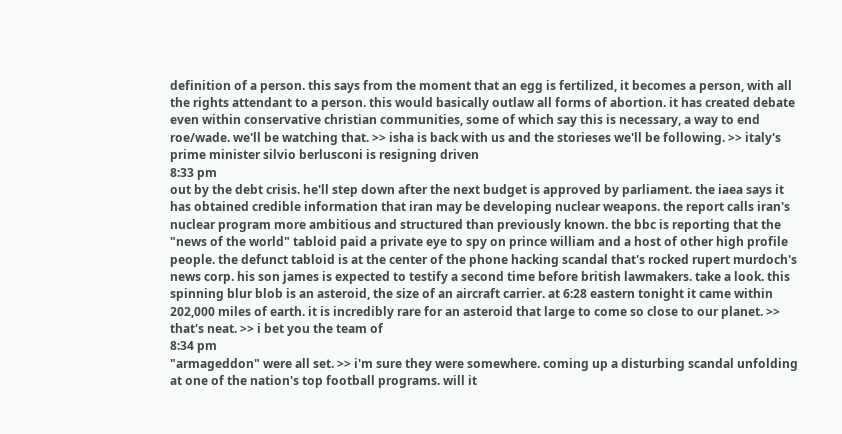definition of a person. this says from the moment that an egg is fertilized, it becomes a person, with all the rights attendant to a person. this would basically outlaw all forms of abortion. it has created debate even within conservative christian communities, some of which say this is necessary, a way to end roe/wade. we'll be watching that. >> isha is back with us and the storieses we'll be following. >> italy's prime minister silvio berlusconi is resigning driven
8:33 pm
out by the debt crisis. he'll step down after the next budget is approved by parliament. the iaea says it has obtained credible information that iran may be developing nuclear weapons. the report calls iran's nuclear program more ambitious and structured than previously known. the bbc is reporting that the "news of the world" tabloid paid a private eye to spy on prince william and a host of other high profile people. the defunct tabloid is at the center of the phone hacking scandal that's rocked rupert murdoch's news corp. his son james is expected to testify a second time before british lawmakers. take a look. this spinning blur blob is an asteroid, the size of an aircraft carrier. at 6:28 eastern tonight it came within 202,000 miles of earth. it is incredibly rare for an asteroid that large to come so close to our planet. >> that's neat. >> i bet you the team of
8:34 pm
"armageddon" were all set. >> i'm sure they were somewhere. coming up a disturbing scandal unfolding at one of the nation's top football programs. will it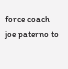force coach joe paterno to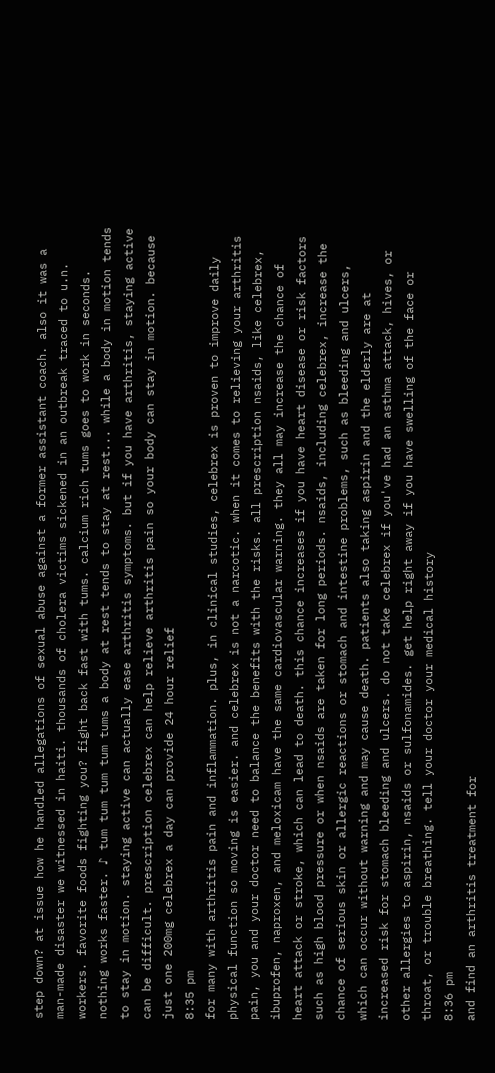step down? at issue how he handled allegations of sexual abuse against a former assistant coach. also it was a man-made disaster we witnessed in haiti. thousands of cholera victims sickened in an outbreak traced to u.n. workers. favorite foods fighting you? fight back fast with tums. calcium rich tums goes to work in seconds. nothing works faster. ♪ tum tum tum tum tums a body at rest tends to stay at rest... while a body in motion tends to stay in motion. staying active can actually ease arthritis symptoms. but if you have arthritis, staying active can be difficult. prescription celebrex can help relieve arthritis pain so your body can stay in motion. because just one 200mg celebrex a day can provide 24 hour relief
8:35 pm
for many with arthritis pain and inflammation. plus, in clinical studies, celebrex is proven to improve daily physical function so moving is easier. and celebrex is not a narcotic. when it comes to relieving your arthritis pain, you and your doctor need to balance the benefits with the risks. all prescription nsaids, like celebrex, ibuprofen, naproxen, and meloxicam have the same cardiovascular warning. they all may increase the chance of heart attack or stroke, which can lead to death. this chance increases if you have heart disease or risk factors such as high blood pressure or when nsaids are taken for long periods. nsaids, including celebrex, increase the chance of serious skin or allergic reactions or stomach and intestine problems, such as bleeding and ulcers, which can occur without warning and may cause death. patients also taking aspirin and the elderly are at increased risk for stomach bleeding and ulcers. do not take celebrex if you've had an asthma attack, hives, or other allergies to aspirin, nsaids or sulfonamides. get help right away if you have swelling of the face or throat, or trouble breathing. tell your doctor your medical history
8:36 pm
and find an arthritis treatment for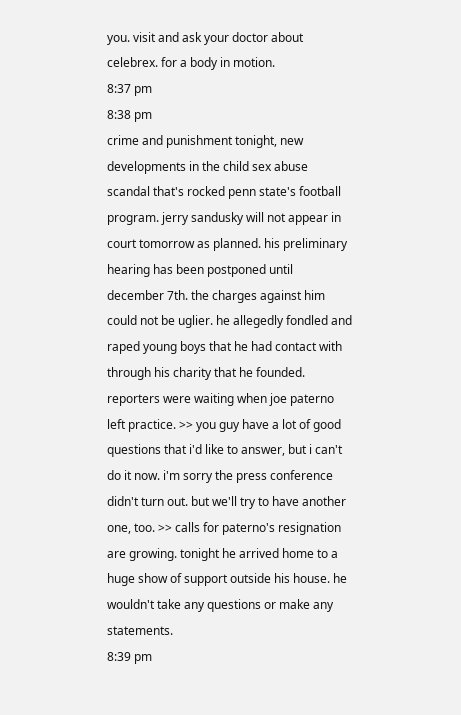you. visit and ask your doctor about celebrex. for a body in motion.
8:37 pm
8:38 pm
crime and punishment tonight, new developments in the child sex abuse scandal that's rocked penn state's football program. jerry sandusky will not appear in court tomorrow as planned. his preliminary hearing has been postponed until december 7th. the charges against him could not be uglier. he allegedly fondled and raped young boys that he had contact with through his charity that he founded. reporters were waiting when joe paterno left practice. >> you guy have a lot of good questions that i'd like to answer, but i can't do it now. i'm sorry the press conference didn't turn out. but we'll try to have another one, too. >> calls for paterno's resignation are growing. tonight he arrived home to a huge show of support outside his house. he wouldn't take any questions or make any statements.
8:39 pm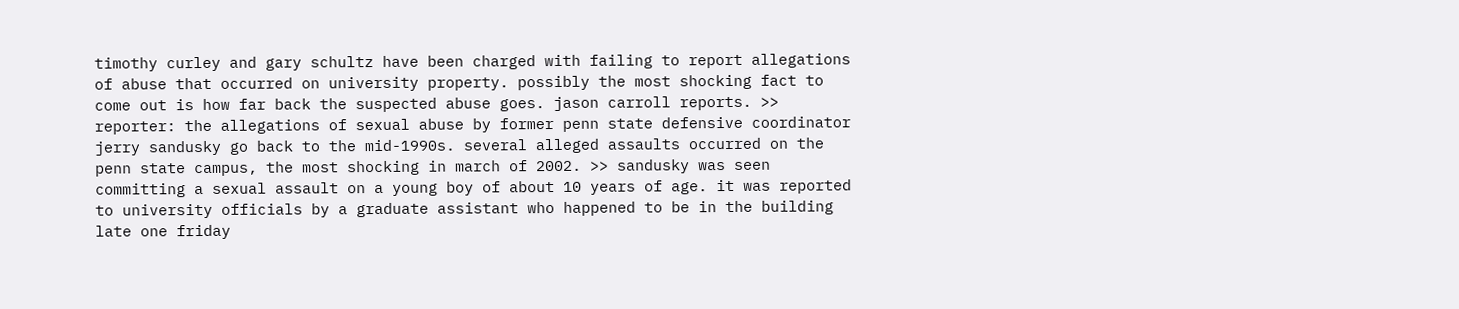timothy curley and gary schultz have been charged with failing to report allegations of abuse that occurred on university property. possibly the most shocking fact to come out is how far back the suspected abuse goes. jason carroll reports. >> reporter: the allegations of sexual abuse by former penn state defensive coordinator jerry sandusky go back to the mid-1990s. several alleged assaults occurred on the penn state campus, the most shocking in march of 2002. >> sandusky was seen committing a sexual assault on a young boy of about 10 years of age. it was reported to university officials by a graduate assistant who happened to be in the building late one friday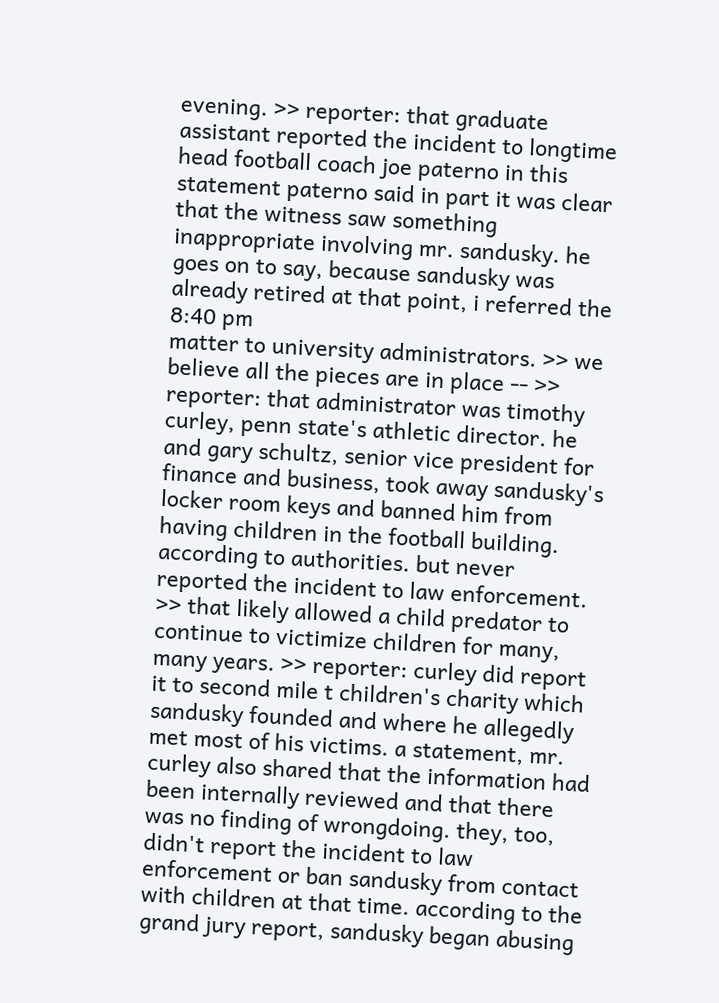evening. >> reporter: that graduate assistant reported the incident to longtime head football coach joe paterno in this statement paterno said in part it was clear that the witness saw something inappropriate involving mr. sandusky. he goes on to say, because sandusky was already retired at that point, i referred the
8:40 pm
matter to university administrators. >> we believe all the pieces are in place -- >> reporter: that administrator was timothy curley, penn state's athletic director. he and gary schultz, senior vice president for finance and business, took away sandusky's locker room keys and banned him from having children in the football building. according to authorities. but never reported the incident to law enforcement. >> that likely allowed a child predator to continue to victimize children for many, many years. >> reporter: curley did report it to second mile t children's charity which sandusky founded and where he allegedly met most of his victims. a statement, mr. curley also shared that the information had been internally reviewed and that there was no finding of wrongdoing. they, too, didn't report the incident to law enforcement or ban sandusky from contact with children at that time. according to the grand jury report, sandusky began abusing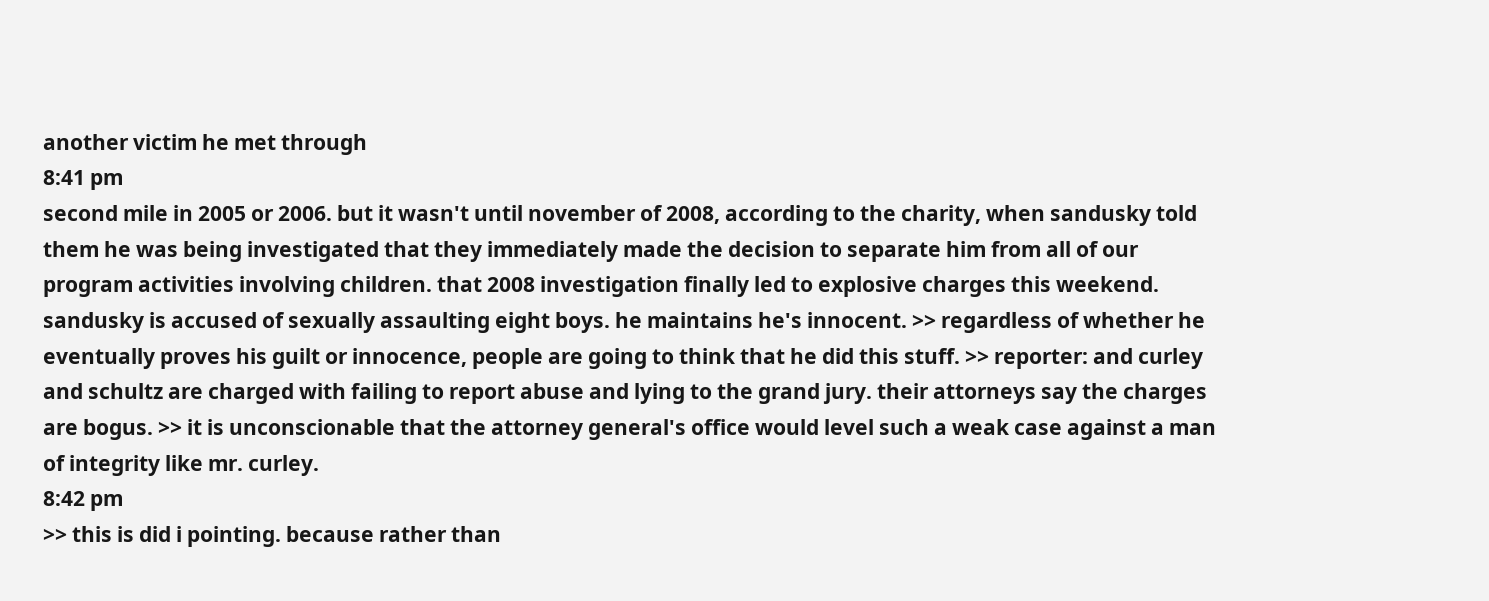another victim he met through
8:41 pm
second mile in 2005 or 2006. but it wasn't until november of 2008, according to the charity, when sandusky told them he was being investigated that they immediately made the decision to separate him from all of our program activities involving children. that 2008 investigation finally led to explosive charges this weekend. sandusky is accused of sexually assaulting eight boys. he maintains he's innocent. >> regardless of whether he eventually proves his guilt or innocence, people are going to think that he did this stuff. >> reporter: and curley and schultz are charged with failing to report abuse and lying to the grand jury. their attorneys say the charges are bogus. >> it is unconscionable that the attorney general's office would level such a weak case against a man of integrity like mr. curley.
8:42 pm
>> this is did i pointing. because rather than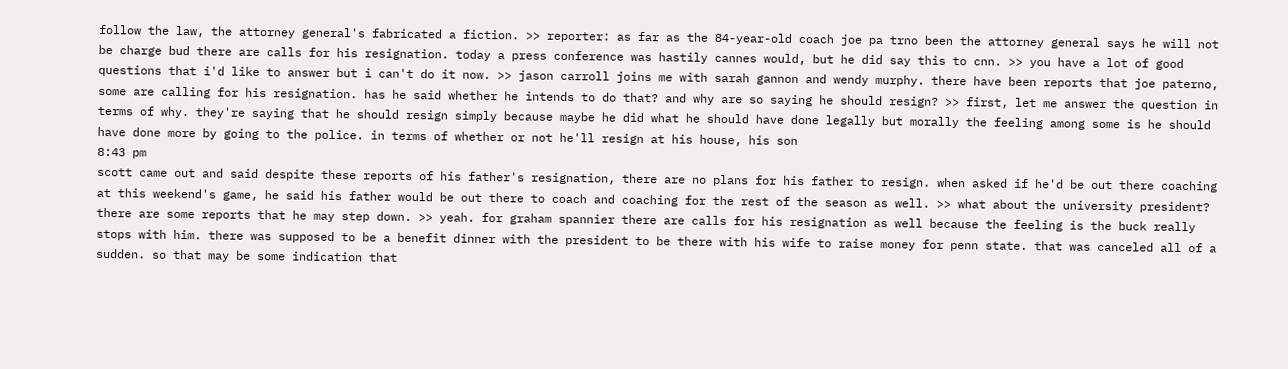follow the law, the attorney general's fabricated a fiction. >> reporter: as far as the 84-year-old coach joe pa trno been the attorney general says he will not be charge bud there are calls for his resignation. today a press conference was hastily cannes would, but he did say this to cnn. >> you have a lot of good questions that i'd like to answer but i can't do it now. >> jason carroll joins me with sarah gannon and wendy murphy. there have been reports that joe paterno, some are calling for his resignation. has he said whether he intends to do that? and why are so saying he should resign? >> first, let me answer the question in terms of why. they're saying that he should resign simply because maybe he did what he should have done legally but morally the feeling among some is he should have done more by going to the police. in terms of whether or not he'll resign at his house, his son
8:43 pm
scott came out and said despite these reports of his father's resignation, there are no plans for his father to resign. when asked if he'd be out there coaching at this weekend's game, he said his father would be out there to coach and coaching for the rest of the season as well. >> what about the university president? there are some reports that he may step down. >> yeah. for graham spannier there are calls for his resignation as well because the feeling is the buck really stops with him. there was supposed to be a benefit dinner with the president to be there with his wife to raise money for penn state. that was canceled all of a sudden. so that may be some indication that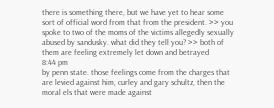there is something there, but we have yet to hear some sort of official word from that from the president. >> you spoke to two of the moms of the victims allegedly sexually abused by sandusky. what did they tell you? >> both of them are feeling extremely let down and betrayed
8:44 pm
by penn state. those feelings come from the charges that are levied against him, curley and gary schultz, then the moral els that were made against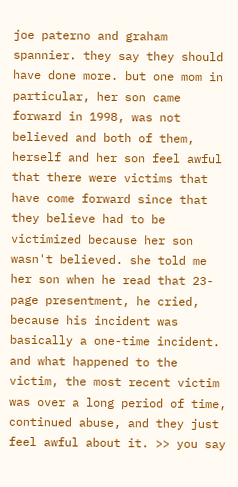joe paterno and graham spannier. they say they should have done more. but one mom in particular, her son came forward in 1998, was not believed and both of them, herself and her son feel awful that there were victims that have come forward since that they believe had to be victimized because her son wasn't believed. she told me her son when he read that 23-page presentment, he cried, because his incident was basically a one-time incident. and what happened to the victim, the most recent victim was over a long period of time, continued abuse, and they just feel awful about it. >> you say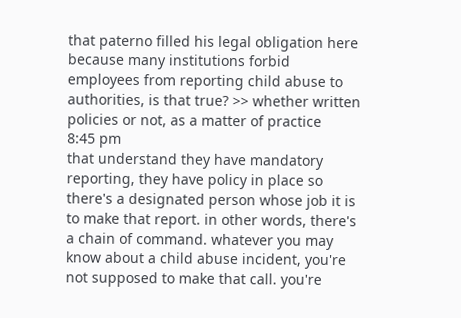that paterno filled his legal obligation here because many institutions forbid employees from reporting child abuse to authorities, is that true? >> whether written policies or not, as a matter of practice
8:45 pm
that understand they have mandatory reporting, they have policy in place so there's a designated person whose job it is to make that report. in other words, there's a chain of command. whatever you may know about a child abuse incident, you're not supposed to make that call. you're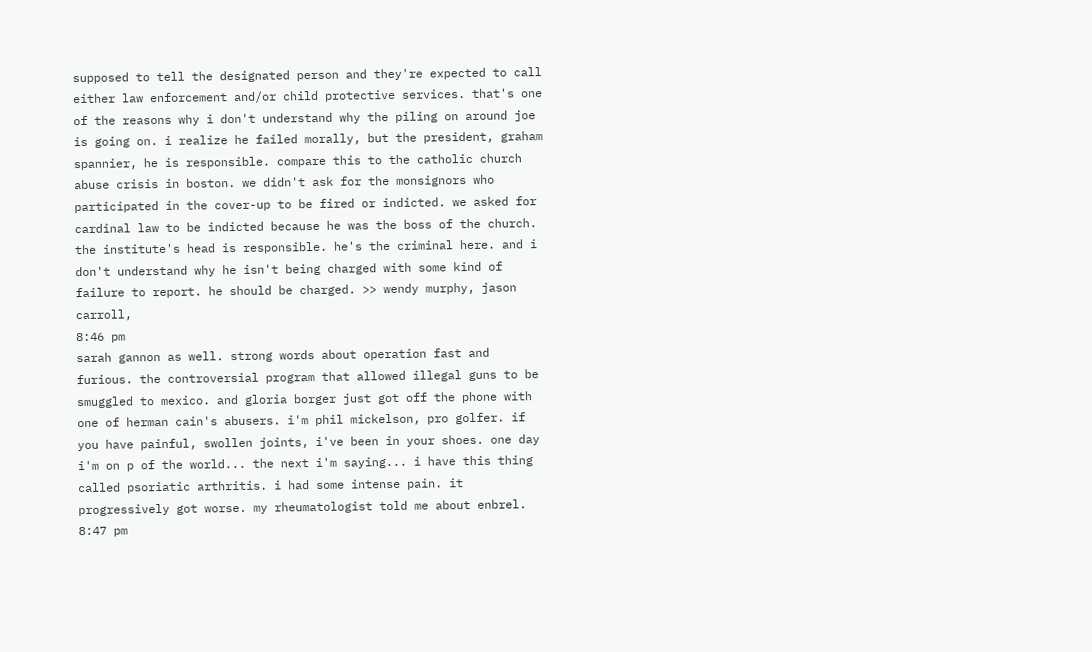supposed to tell the designated person and they're expected to call either law enforcement and/or child protective services. that's one of the reasons why i don't understand why the piling on around joe is going on. i realize he failed morally, but the president, graham spannier, he is responsible. compare this to the catholic church abuse crisis in boston. we didn't ask for the monsignors who participated in the cover-up to be fired or indicted. we asked for cardinal law to be indicted because he was the boss of the church. the institute's head is responsible. he's the criminal here. and i don't understand why he isn't being charged with some kind of failure to report. he should be charged. >> wendy murphy, jason carroll,
8:46 pm
sarah gannon as well. strong words about operation fast and furious. the controversial program that allowed illegal guns to be smuggled to mexico. and gloria borger just got off the phone with one of herman cain's abusers. i'm phil mickelson, pro golfer. if you have painful, swollen joints, i've been in your shoes. one day i'm on p of the world... the next i'm saying... i have this thing called psoriatic arthritis. i had some intense pain. it progressively got worse. my rheumatologist told me about enbrel.
8:47 pm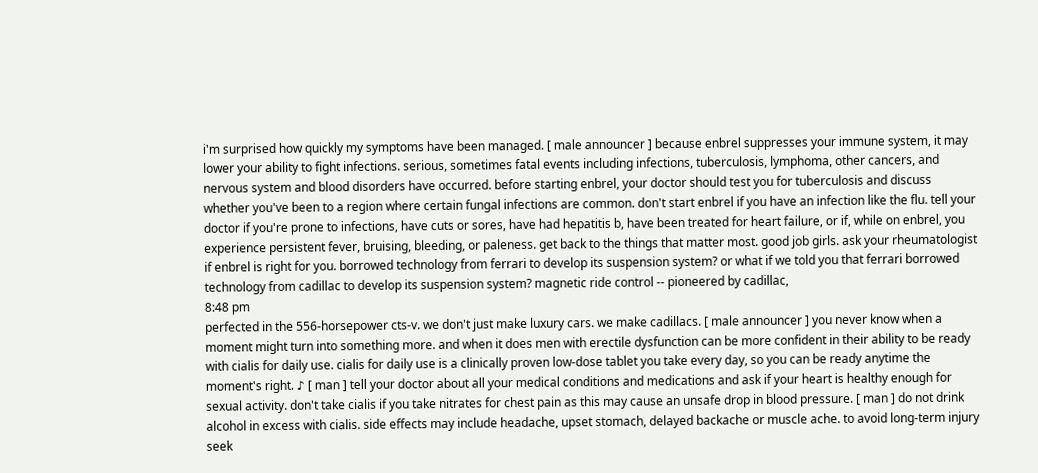i'm surprised how quickly my symptoms have been managed. [ male announcer ] because enbrel suppresses your immune system, it may lower your ability to fight infections. serious, sometimes fatal events including infections, tuberculosis, lymphoma, other cancers, and nervous system and blood disorders have occurred. before starting enbrel, your doctor should test you for tuberculosis and discuss whether you've been to a region where certain fungal infections are common. don't start enbrel if you have an infection like the flu. tell your doctor if you're prone to infections, have cuts or sores, have had hepatitis b, have been treated for heart failure, or if, while on enbrel, you experience persistent fever, bruising, bleeding, or paleness. get back to the things that matter most. good job girls. ask your rheumatologist if enbrel is right for you. borrowed technology from ferrari to develop its suspension system? or what if we told you that ferrari borrowed technology from cadillac to develop its suspension system? magnetic ride control -- pioneered by cadillac,
8:48 pm
perfected in the 556-horsepower cts-v. we don't just make luxury cars. we make cadillacs. [ male announcer ] you never know when a moment might turn into something more. and when it does men with erectile dysfunction can be more confident in their ability to be ready with cialis for daily use. cialis for daily use is a clinically proven low-dose tablet you take every day, so you can be ready anytime the moment's right. ♪ [ man ] tell your doctor about all your medical conditions and medications and ask if your heart is healthy enough for sexual activity. don't take cialis if you take nitrates for chest pain as this may cause an unsafe drop in blood pressure. [ man ] do not drink alcohol in excess with cialis. side effects may include headache, upset stomach, delayed backache or muscle ache. to avoid long-term injury seek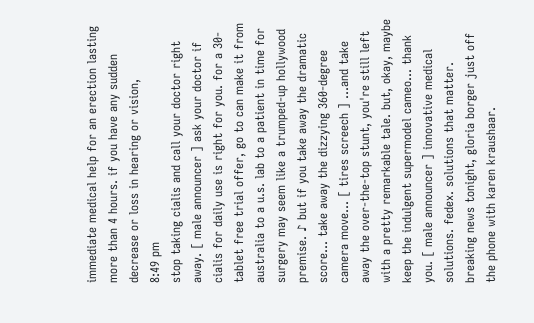immediate medical help for an erection lasting more than 4 hours. if you have any sudden decrease or loss in hearing or vision,
8:49 pm
stop taking cialis and call your doctor right away. [ male announcer ] ask your doctor if cialis for daily use is right for you. for a 30-tablet free trial offer, go to can make it from australia to a u.s. lab to a patient in time for surgery may seem like a trumped-up hollywood premise. ♪ but if you take away the dramatic score... take away the dizzying 360-degree camera move... [ tires screech ] ...and take away the over-the-top stunt, you're still left with a pretty remarkable tale. but, okay, maybe keep the indulgent supermodel cameo... thank you. [ male announcer ] innovative medical solutions. fedex. solutions that matter. breaking news tonight, gloria borger just off the phone with karen kraushaar.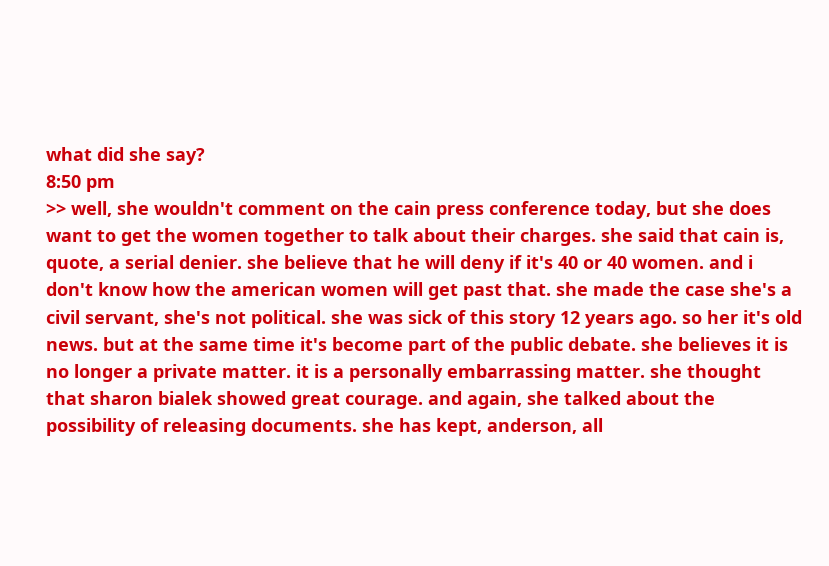what did she say?
8:50 pm
>> well, she wouldn't comment on the cain press conference today, but she does want to get the women together to talk about their charges. she said that cain is, quote, a serial denier. she believe that he will deny if it's 40 or 40 women. and i don't know how the american women will get past that. she made the case she's a civil servant, she's not political. she was sick of this story 12 years ago. so her it's old news. but at the same time it's become part of the public debate. she believes it is no longer a private matter. it is a personally embarrassing matter. she thought that sharon bialek showed great courage. and again, she talked about the possibility of releasing documents. she has kept, anderson, all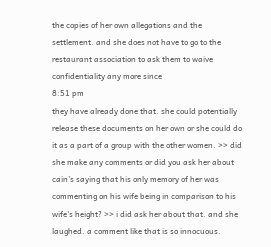the copies of her own allegations and the settlement. and she does not have to go to the restaurant association to ask them to waive confidentiality any more since
8:51 pm
they have already done that. she could potentially release these documents on her own or she could do it as a part of a group with the other women. >> did she make any comments or did you ask her about cain's saying that his only memory of her was commenting on his wife being in comparison to his wife's height? >> i did ask her about that. and she laughed. a comment like that is so innocuous.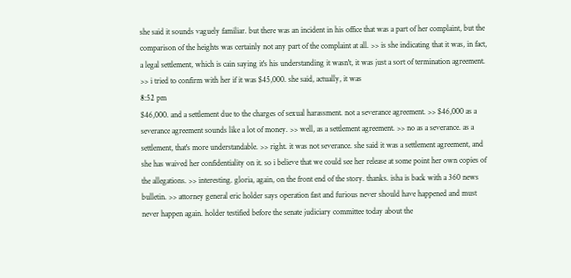she said it sounds vaguely familiar. but there was an incident in his office that was a part of her complaint, but the comparison of the heights was certainly not any part of the complaint at all. >> is she indicating that it was, in fact, a legal settlement, which is cain saying it's his understanding it wasn't, it was just a sort of termination agreement. >> i tried to confirm with her if it was $45,000. she said, actually, it was
8:52 pm
$46,000. and a settlement due to the charges of sexual harassment. not a severance agreement. >> $46,000 as a severance agreement sounds like a lot of money. >> well, as a settlement agreement. >> no as a severance. as a settlement, that's more understandable. >> right. it was not severance. she said it was a settlement agreement, and she has waived her confidentiality on it. so i believe that we could see her release at some point her own copies of the allegations. >> interesting. gloria, again, on the front end of the story. thanks. isha is back with a 360 news bulletin. >> attorney general eric holder says operation fast and furious never should have happened and must never happen again. holder testified before the senate judiciary committee today about the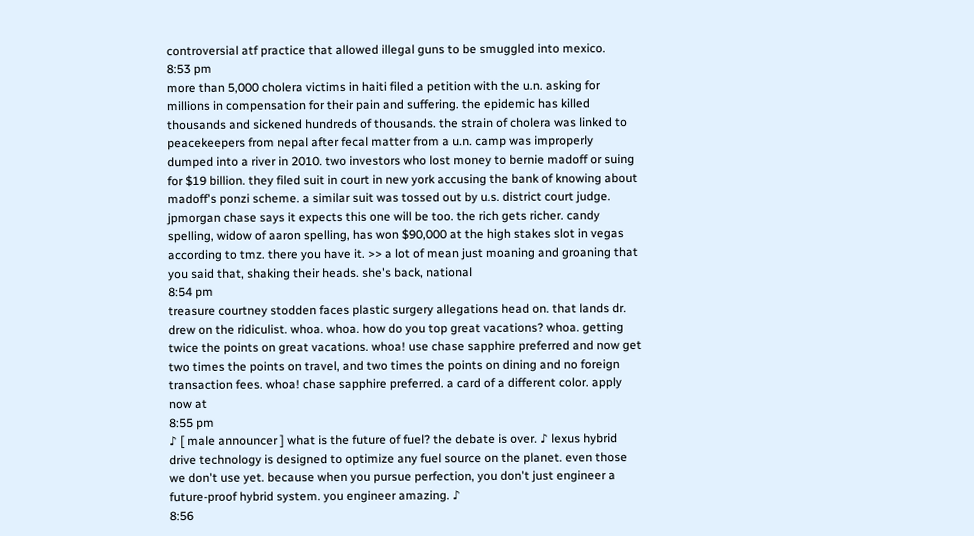controversial atf practice that allowed illegal guns to be smuggled into mexico.
8:53 pm
more than 5,000 cholera victims in haiti filed a petition with the u.n. asking for millions in compensation for their pain and suffering. the epidemic has killed thousands and sickened hundreds of thousands. the strain of cholera was linked to peacekeepers from nepal after fecal matter from a u.n. camp was improperly dumped into a river in 2010. two investors who lost money to bernie madoff or suing for $19 billion. they filed suit in court in new york accusing the bank of knowing about madoff's ponzi scheme. a similar suit was tossed out by u.s. district court judge. jpmorgan chase says it expects this one will be too. the rich gets richer. candy spelling, widow of aaron spelling, has won $90,000 at the high stakes slot in vegas according to tmz. there you have it. >> a lot of mean just moaning and groaning that you said that, shaking their heads. she's back, national
8:54 pm
treasure courtney stodden faces plastic surgery allegations head on. that lands dr. drew on the ridiculist. whoa. whoa. how do you top great vacations? whoa. getting twice the points on great vacations. whoa! use chase sapphire preferred and now get two times the points on travel, and two times the points on dining and no foreign transaction fees. whoa! chase sapphire preferred. a card of a different color. apply now at
8:55 pm
♪ [ male announcer ] what is the future of fuel? the debate is over. ♪ lexus hybrid drive technology is designed to optimize any fuel source on the planet. even those we don't use yet. because when you pursue perfection, you don't just engineer a future-proof hybrid system. you engineer amazing. ♪
8:56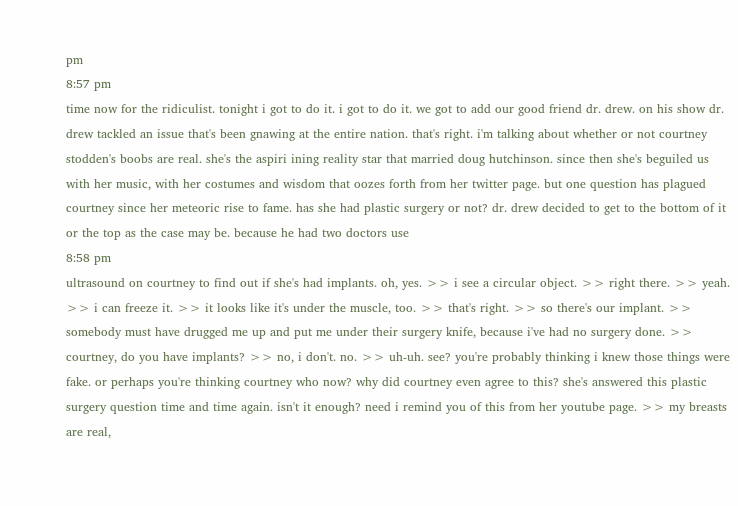pm
8:57 pm
time now for the ridiculist. tonight i got to do it. i got to do it. we got to add our good friend dr. drew. on his show dr. drew tackled an issue that's been gnawing at the entire nation. that's right. i'm talking about whether or not courtney stodden's boobs are real. she's the aspiri ining reality star that married doug hutchinson. since then she's beguiled us with her music, with her costumes and wisdom that oozes forth from her twitter page. but one question has plagued courtney since her meteoric rise to fame. has she had plastic surgery or not? dr. drew decided to get to the bottom of it or the top as the case may be. because he had two doctors use
8:58 pm
ultrasound on courtney to find out if she's had implants. oh, yes. >> i see a circular object. >> right there. >> yeah. >> i can freeze it. >> it looks like it's under the muscle, too. >> that's right. >> so there's our implant. >> somebody must have drugged me up and put me under their surgery knife, because i've had no surgery done. >> courtney, do you have implants? >> no, i don't. no. >> uh-uh. see? you're probably thinking i knew those things were fake. or perhaps you're thinking courtney who now? why did courtney even agree to this? she's answered this plastic surgery question time and time again. isn't it enough? need i remind you of this from her youtube page. >> my breasts are real,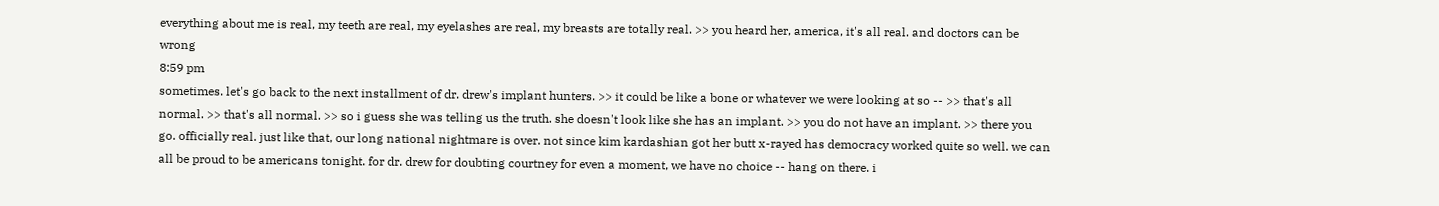everything about me is real, my teeth are real, my eyelashes are real, my breasts are totally real. >> you heard her, america, it's all real. and doctors can be wrong
8:59 pm
sometimes. let's go back to the next installment of dr. drew's implant hunters. >> it could be like a bone or whatever we were looking at so -- >> that's all normal. >> that's all normal. >> so i guess she was telling us the truth. she doesn't look like she has an implant. >> you do not have an implant. >> there you go. officially real. just like that, our long national nightmare is over. not since kim kardashian got her butt x-rayed has democracy worked quite so well. we can all be proud to be americans tonight. for dr. drew for doubting courtney for even a moment, we have no choice -- hang on there. i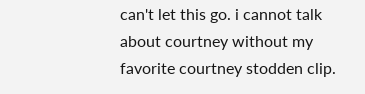can't let this go. i cannot talk about courtney without my favorite courtney stodden clip.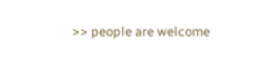>> people are welcome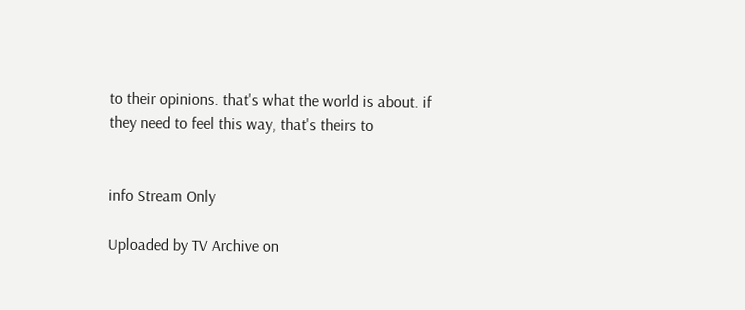to their opinions. that's what the world is about. if they need to feel this way, that's theirs to


info Stream Only

Uploaded by TV Archive on